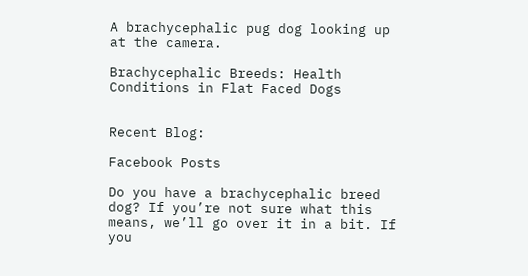A brachycephalic pug dog looking up at the camera.

Brachycephalic Breeds: Health Conditions in Flat Faced Dogs


Recent Blog:

Facebook Posts

Do you have a brachycephalic breed dog? If you’re not sure what this means, we’ll go over it in a bit. If you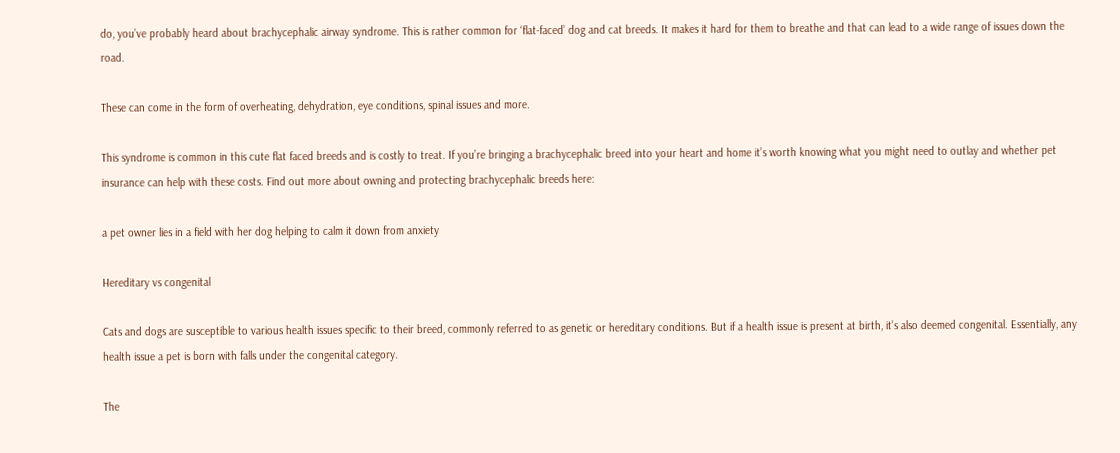do, you’ve probably heard about brachycephalic airway syndrome. This is rather common for ‘flat-faced’ dog and cat breeds. It makes it hard for them to breathe and that can lead to a wide range of issues down the road.

These can come in the form of overheating, dehydration, eye conditions, spinal issues and more.

This syndrome is common in this cute flat faced breeds and is costly to treat. If you’re bringing a brachycephalic breed into your heart and home it’s worth knowing what you might need to outlay and whether pet insurance can help with these costs. Find out more about owning and protecting brachycephalic breeds here:

a pet owner lies in a field with her dog helping to calm it down from anxiety

Hereditary vs congenital

Cats and dogs are susceptible to various health issues specific to their breed, commonly referred to as genetic or hereditary conditions. But if a health issue is present at birth, it’s also deemed congenital. Essentially, any health issue a pet is born with falls under the congenital category.

The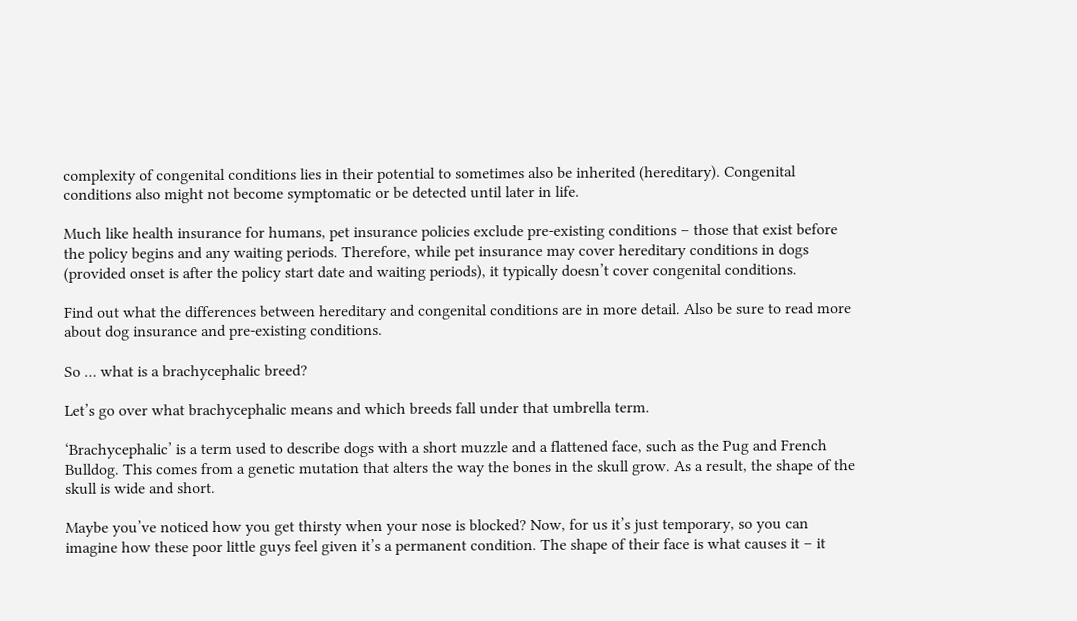complexity of congenital conditions lies in their potential to sometimes also be inherited (hereditary). Congenital conditions also might not become symptomatic or be detected until later in life.

Much like health insurance for humans, pet insurance policies exclude pre-existing conditions – those that exist before the policy begins and any waiting periods. Therefore, while pet insurance may cover hereditary conditions in dogs (provided onset is after the policy start date and waiting periods), it typically doesn’t cover congenital conditions.

Find out what the differences between hereditary and congenital conditions are in more detail. Also be sure to read more about dog insurance and pre-existing conditions.

So … what is a brachycephalic breed?

Let’s go over what brachycephalic means and which breeds fall under that umbrella term.

‘Brachycephalic’ is a term used to describe dogs with a short muzzle and a flattened face, such as the Pug and French Bulldog. This comes from a genetic mutation that alters the way the bones in the skull grow. As a result, the shape of the skull is wide and short.

Maybe you’ve noticed how you get thirsty when your nose is blocked? Now, for us it’s just temporary, so you can imagine how these poor little guys feel given it’s a permanent condition. The shape of their face is what causes it – it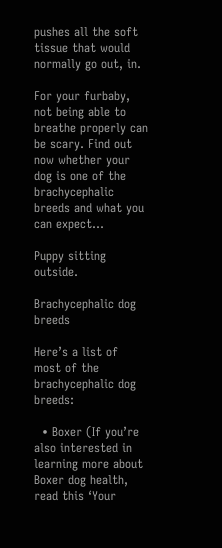pushes all the soft tissue that would normally go out, in.

For your furbaby, not being able to breathe properly can be scary. Find out now whether your dog is one of the brachycephalic breeds and what you can expect…

Puppy sitting outside.

Brachycephalic dog breeds

Here’s a list of most of the brachycephalic dog breeds:

  • Boxer (If you’re also interested in learning more about Boxer dog health, read this ‘Your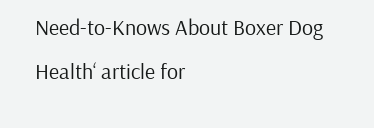Need-to-Knows About Boxer Dog Health‘ article for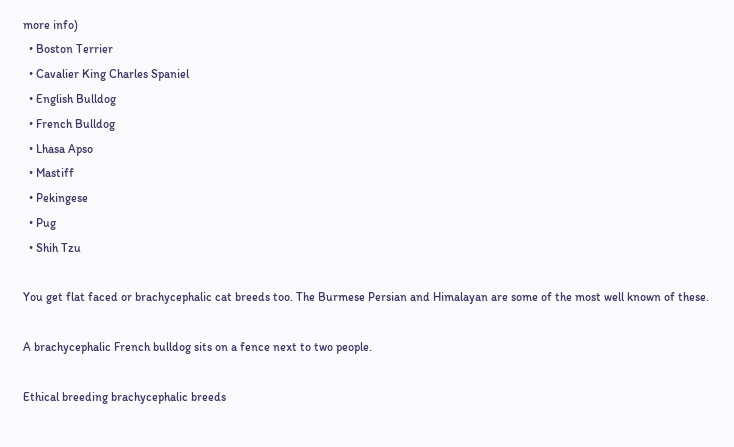more info)
  • Boston Terrier
  • Cavalier King Charles Spaniel
  • English Bulldog
  • French Bulldog
  • Lhasa Apso
  • Mastiff
  • Pekingese
  • Pug
  • Shih Tzu

You get flat faced or brachycephalic cat breeds too. The Burmese Persian and Himalayan are some of the most well known of these.

A brachycephalic French bulldog sits on a fence next to two people.

Ethical breeding brachycephalic breeds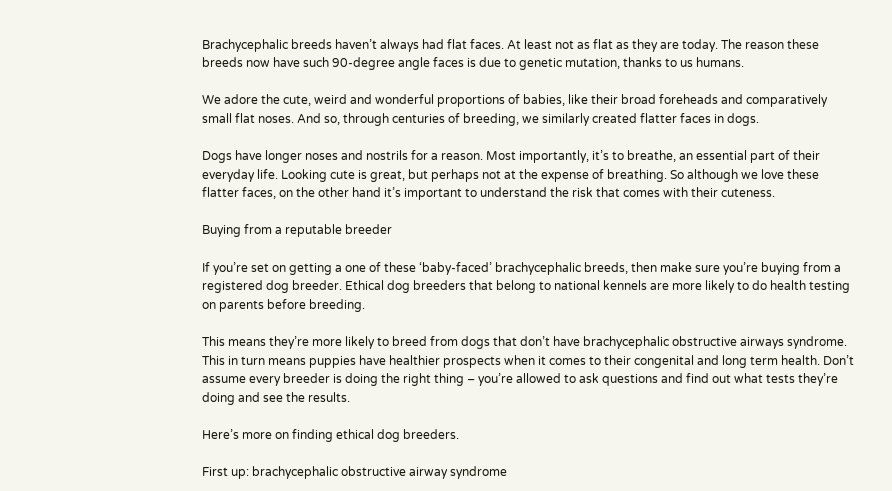Brachycephalic breeds haven’t always had flat faces. At least not as flat as they are today. The reason these breeds now have such 90-degree angle faces is due to genetic mutation, thanks to us humans.

We adore the cute, weird and wonderful proportions of babies, like their broad foreheads and comparatively small flat noses. And so, through centuries of breeding, we similarly created flatter faces in dogs.

Dogs have longer noses and nostrils for a reason. Most importantly, it’s to breathe, an essential part of their everyday life. Looking cute is great, but perhaps not at the expense of breathing. So although we love these flatter faces, on the other hand it’s important to understand the risk that comes with their cuteness.

Buying from a reputable breeder

If you’re set on getting a one of these ‘baby-faced’ brachycephalic breeds, then make sure you’re buying from a registered dog breeder. Ethical dog breeders that belong to national kennels are more likely to do health testing on parents before breeding.

This means they’re more likely to breed from dogs that don’t have brachycephalic obstructive airways syndrome. This in turn means puppies have healthier prospects when it comes to their congenital and long term health. Don’t assume every breeder is doing the right thing – you’re allowed to ask questions and find out what tests they’re doing and see the results.

Here’s more on finding ethical dog breeders.

First up: brachycephalic obstructive airway syndrome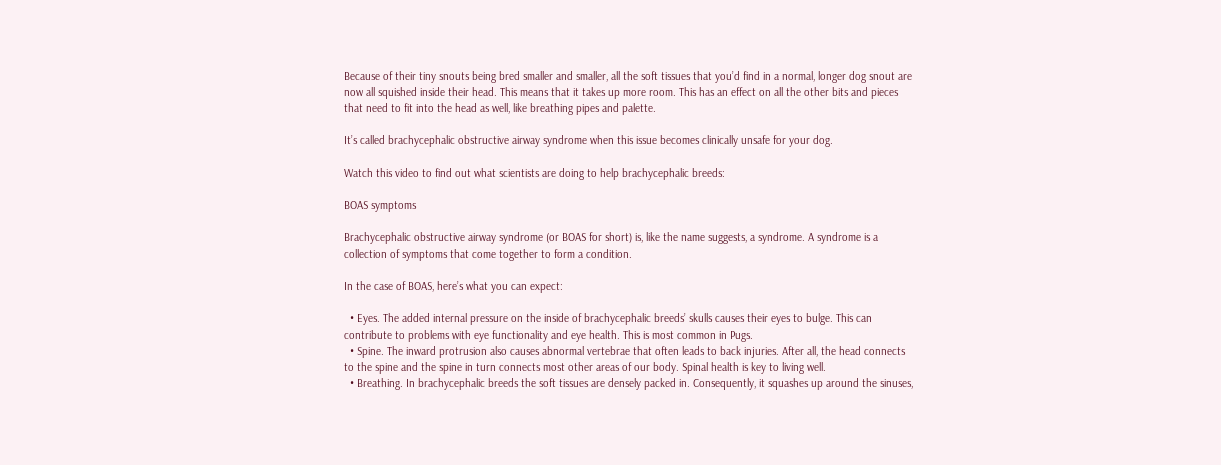Because of their tiny snouts being bred smaller and smaller, all the soft tissues that you’d find in a normal, longer dog snout are now all squished inside their head. This means that it takes up more room. This has an effect on all the other bits and pieces that need to fit into the head as well, like breathing pipes and palette.

It’s called brachycephalic obstructive airway syndrome when this issue becomes clinically unsafe for your dog.

Watch this video to find out what scientists are doing to help brachycephalic breeds:

BOAS symptoms

Brachycephalic obstructive airway syndrome (or BOAS for short) is, like the name suggests, a syndrome. A syndrome is a collection of symptoms that come together to form a condition.

In the case of BOAS, here’s what you can expect:

  • Eyes. The added internal pressure on the inside of brachycephalic breeds’ skulls causes their eyes to bulge. This can contribute to problems with eye functionality and eye health. This is most common in Pugs.
  • Spine. The inward protrusion also causes abnormal vertebrae that often leads to back injuries. After all, the head connects to the spine and the spine in turn connects most other areas of our body. Spinal health is key to living well.
  • Breathing. In brachycephalic breeds the soft tissues are densely packed in. Consequently, it squashes up around the sinuses,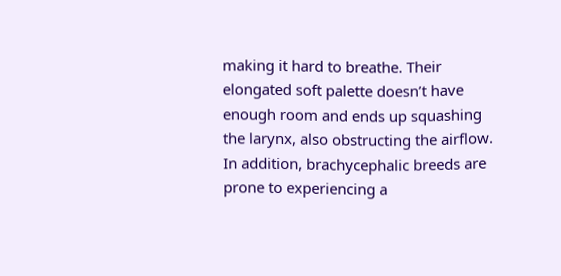making it hard to breathe. Their elongated soft palette doesn’t have enough room and ends up squashing the larynx, also obstructing the airflow. In addition, brachycephalic breeds are prone to experiencing a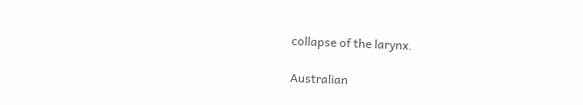collapse of the larynx.

Australian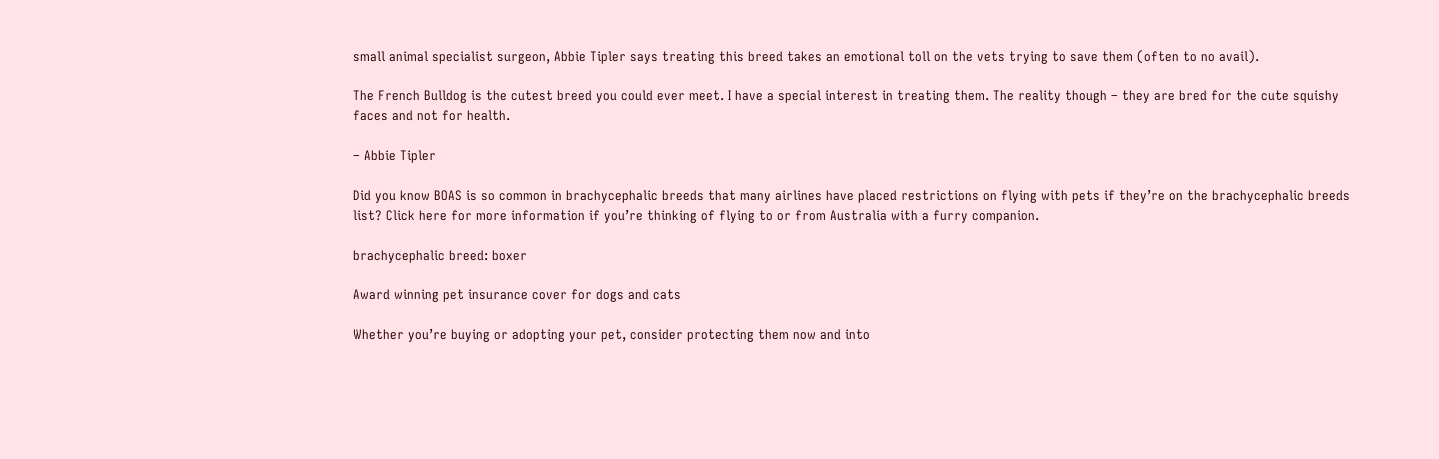small animal specialist surgeon, Abbie Tipler says treating this breed takes an emotional toll on the vets trying to save them (often to no avail).

The French Bulldog is the cutest breed you could ever meet. I have a special interest in treating them. The reality though – they are bred for the cute squishy faces and not for health.

– Abbie Tipler

Did you know BOAS is so common in brachycephalic breeds that many airlines have placed restrictions on flying with pets if they’re on the brachycephalic breeds list? Click here for more information if you’re thinking of flying to or from Australia with a furry companion.

brachycephalic breed: boxer

Award winning pet insurance cover for dogs and cats

Whether you’re buying or adopting your pet, consider protecting them now and into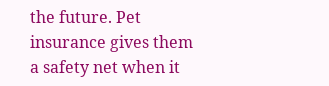the future. Pet insurance gives them a safety net when it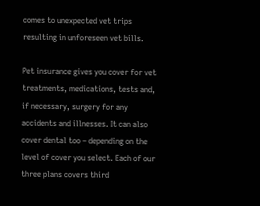comes to unexpected vet trips resulting in unforeseen vet bills.

Pet insurance gives you cover for vet treatments, medications, tests and, if necessary, surgery for any accidents and illnesses. It can also cover dental too – depending on the level of cover you select. Each of our three plans covers third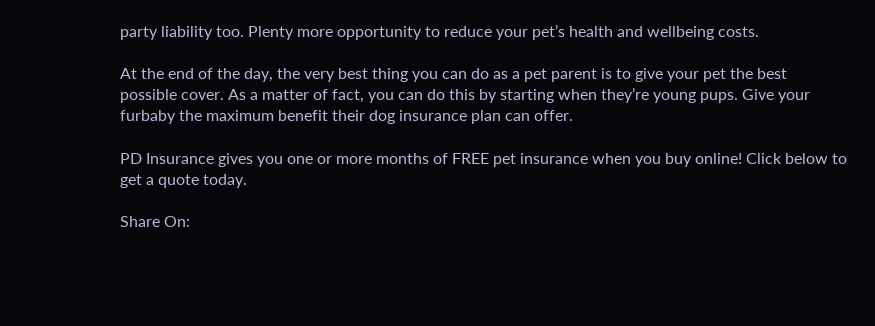party liability too. Plenty more opportunity to reduce your pet’s health and wellbeing costs.

At the end of the day, the very best thing you can do as a pet parent is to give your pet the best possible cover. As a matter of fact, you can do this by starting when they’re young pups. Give your furbaby the maximum benefit their dog insurance plan can offer.

PD Insurance gives you one or more months of FREE pet insurance when you buy online! Click below to get a quote today.

Share On: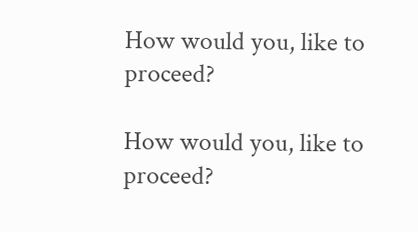How would you, like to proceed?

How would you, like to proceed?